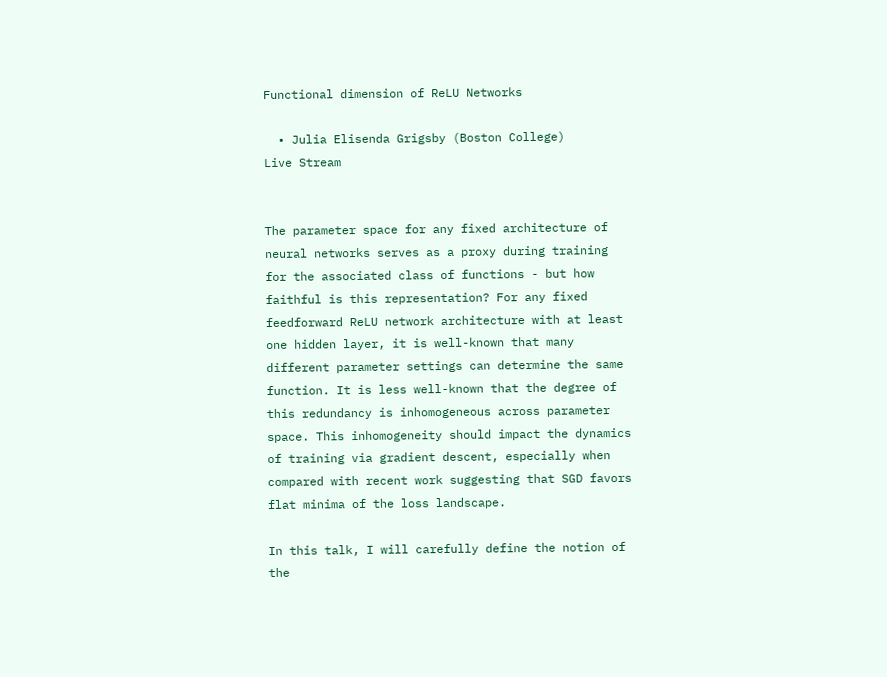Functional dimension of ReLU Networks

  • Julia Elisenda Grigsby (Boston College)
Live Stream


The parameter space for any fixed architecture of neural networks serves as a proxy during training for the associated class of functions - but how faithful is this representation? For any fixed feedforward ReLU network architecture with at least one hidden layer, it is well-known that many different parameter settings can determine the same function. It is less well-known that the degree of this redundancy is inhomogeneous across parameter space. This inhomogeneity should impact the dynamics of training via gradient descent, especially when compared with recent work suggesting that SGD favors flat minima of the loss landscape.

In this talk, I will carefully define the notion of the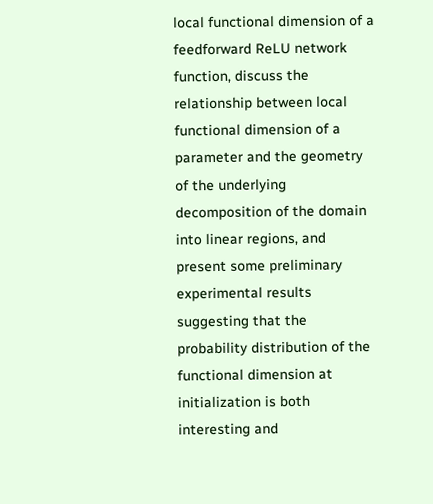local functional dimension of a feedforward ReLU network function, discuss the relationship between local functional dimension of a parameter and the geometry of the underlying decomposition of the domain into linear regions, and present some preliminary experimental results suggesting that the probability distribution of the functional dimension at initialization is both interesting and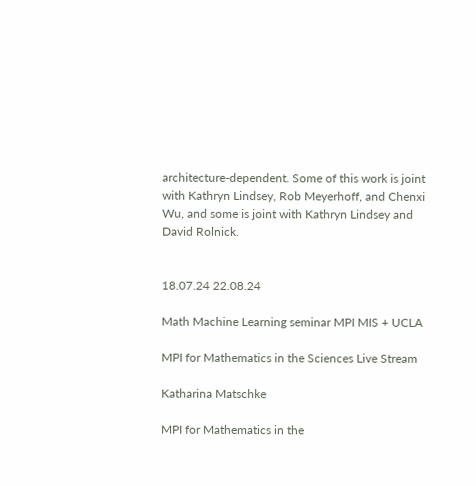architecture-dependent. Some of this work is joint with Kathryn Lindsey, Rob Meyerhoff, and Chenxi Wu, and some is joint with Kathryn Lindsey and David Rolnick.


18.07.24 22.08.24

Math Machine Learning seminar MPI MIS + UCLA

MPI for Mathematics in the Sciences Live Stream

Katharina Matschke

MPI for Mathematics in the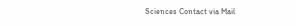Sciences Contact via Mail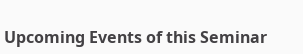Upcoming Events of this Seminar